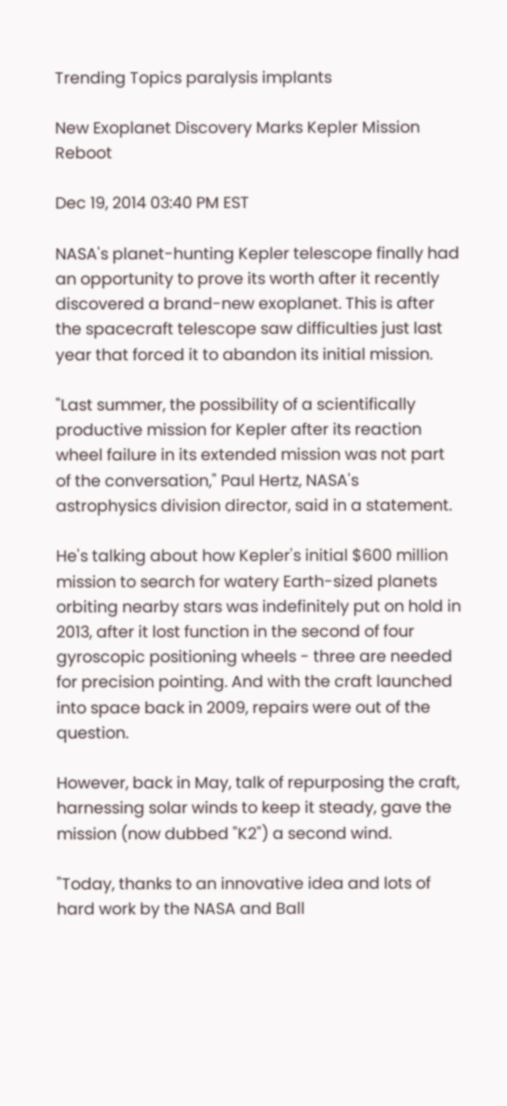Trending Topics paralysis implants

New Exoplanet Discovery Marks Kepler Mission Reboot

Dec 19, 2014 03:40 PM EST

NASA's planet-hunting Kepler telescope finally had an opportunity to prove its worth after it recently discovered a brand-new exoplanet. This is after the spacecraft telescope saw difficulties just last year that forced it to abandon its initial mission.

"Last summer, the possibility of a scientifically productive mission for Kepler after its reaction wheel failure in its extended mission was not part of the conversation," Paul Hertz, NASA's astrophysics division director, said in a statement.

He's talking about how Kepler's initial $600 million mission to search for watery Earth-sized planets orbiting nearby stars was indefinitely put on hold in 2013, after it lost function in the second of four gyroscopic positioning wheels - three are needed for precision pointing. And with the craft launched into space back in 2009, repairs were out of the question.

However, back in May, talk of repurposing the craft, harnessing solar winds to keep it steady, gave the mission (now dubbed "K2") a second wind.

"Today, thanks to an innovative idea and lots of hard work by the NASA and Ball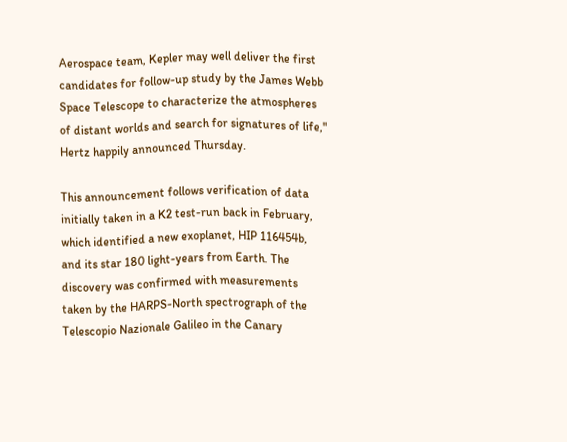Aerospace team, Kepler may well deliver the first candidates for follow-up study by the James Webb Space Telescope to characterize the atmospheres of distant worlds and search for signatures of life," Hertz happily announced Thursday.

This announcement follows verification of data initially taken in a K2 test-run back in February, which identified a new exoplanet, HIP 116454b, and its star 180 light-years from Earth. The discovery was confirmed with measurements taken by the HARPS-North spectrograph of the Telescopio Nazionale Galileo in the Canary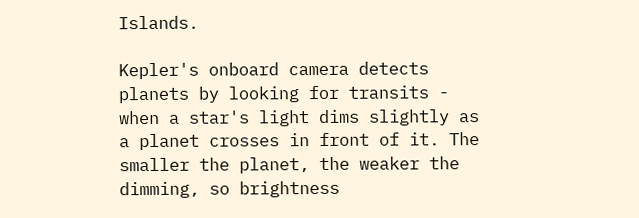Islands.

Kepler's onboard camera detects planets by looking for transits - when a star's light dims slightly as a planet crosses in front of it. The smaller the planet, the weaker the dimming, so brightness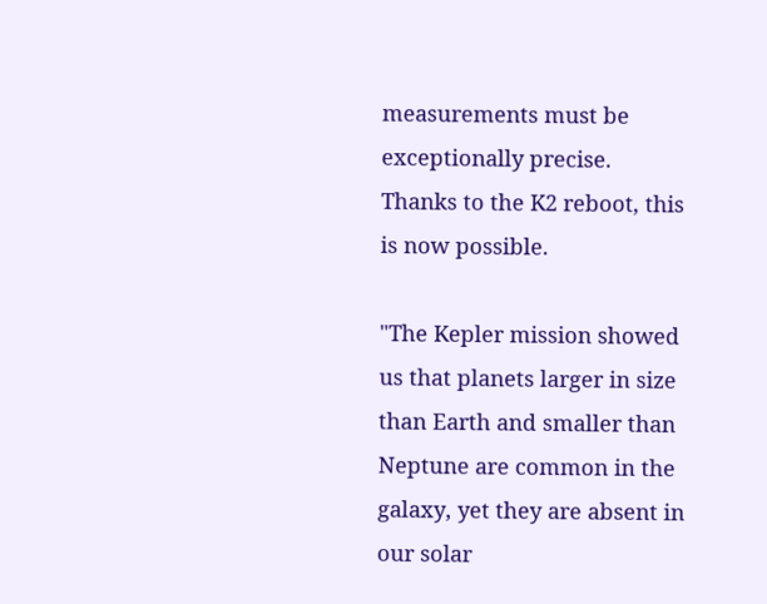measurements must be exceptionally precise. Thanks to the K2 reboot, this is now possible.

"The Kepler mission showed us that planets larger in size than Earth and smaller than Neptune are common in the galaxy, yet they are absent in our solar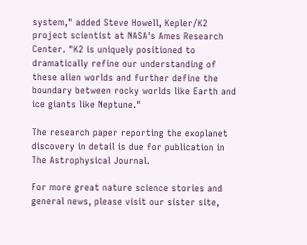system," added Steve Howell, Kepler/K2 project scientist at NASA's Ames Research Center. "K2 is uniquely positioned to dramatically refine our understanding of these alien worlds and further define the boundary between rocky worlds like Earth and ice giants like Neptune."

The research paper reporting the exoplanet discovery in detail is due for publication in The Astrophysical Journal.

For more great nature science stories and general news, please visit our sister site,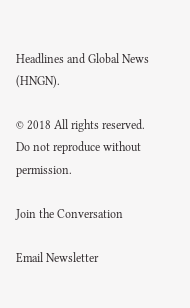Headlines and Global News (HNGN).

© 2018 All rights reserved. Do not reproduce without permission.

Join the Conversation

Email Newsletter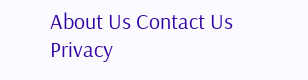About Us Contact Us Privacy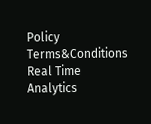Policy Terms&Conditions
Real Time Analytics